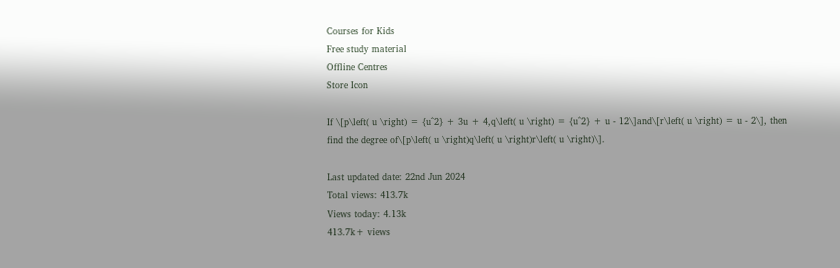Courses for Kids
Free study material
Offline Centres
Store Icon

If \[p\left( u \right) = {u^2} + 3u + 4,q\left( u \right) = {u^2} + u - 12\]and\[r\left( u \right) = u - 2\], then find the degree of\[p\left( u \right)q\left( u \right)r\left( u \right)\].

Last updated date: 22nd Jun 2024
Total views: 413.7k
Views today: 4.13k
413.7k+ views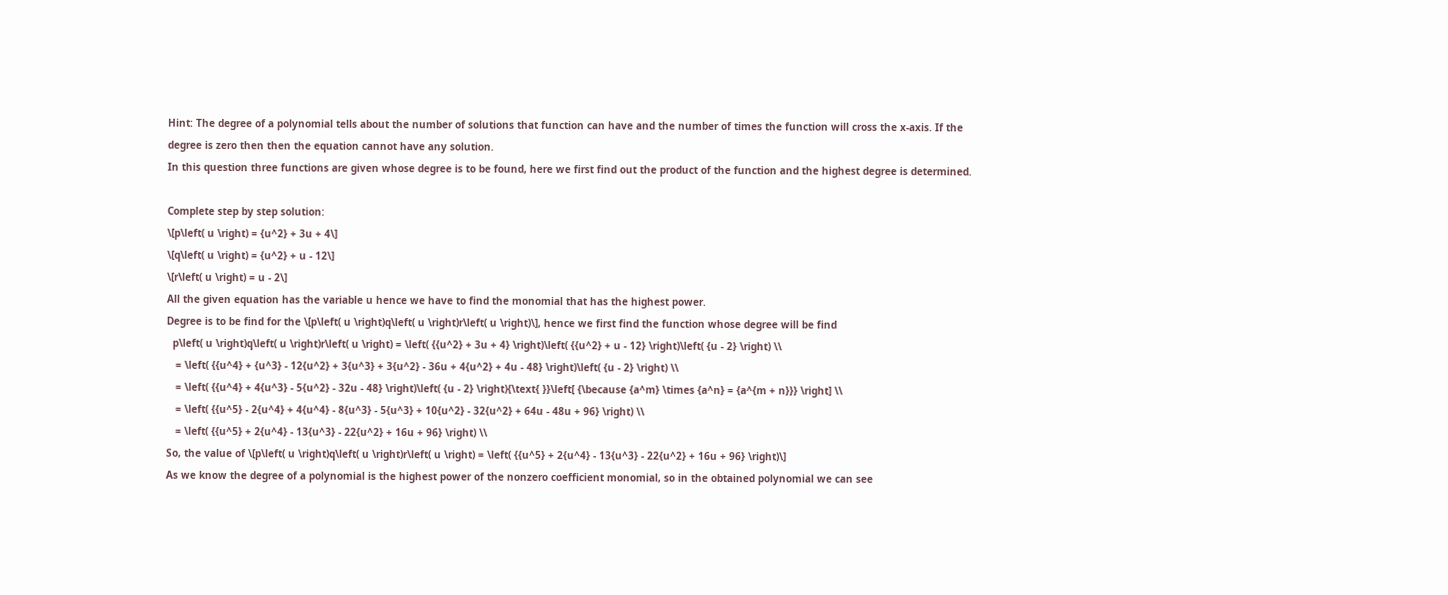Hint: The degree of a polynomial tells about the number of solutions that function can have and the number of times the function will cross the x-axis. If the degree is zero then then the equation cannot have any solution.
In this question three functions are given whose degree is to be found, here we first find out the product of the function and the highest degree is determined.

Complete step by step solution:
\[p\left( u \right) = {u^2} + 3u + 4\]
\[q\left( u \right) = {u^2} + u - 12\]
\[r\left( u \right) = u - 2\]
All the given equation has the variable u hence we have to find the monomial that has the highest power.
Degree is to be find for the \[p\left( u \right)q\left( u \right)r\left( u \right)\], hence we first find the function whose degree will be find
  p\left( u \right)q\left( u \right)r\left( u \right) = \left( {{u^2} + 3u + 4} \right)\left( {{u^2} + u - 12} \right)\left( {u - 2} \right) \\
   = \left( {{u^4} + {u^3} - 12{u^2} + 3{u^3} + 3{u^2} - 36u + 4{u^2} + 4u - 48} \right)\left( {u - 2} \right) \\
   = \left( {{u^4} + 4{u^3} - 5{u^2} - 32u - 48} \right)\left( {u - 2} \right){\text{ }}\left[ {\because {a^m} \times {a^n} = {a^{m + n}}} \right] \\
   = \left( {{u^5} - 2{u^4} + 4{u^4} - 8{u^3} - 5{u^3} + 10{u^2} - 32{u^2} + 64u - 48u + 96} \right) \\
   = \left( {{u^5} + 2{u^4} - 13{u^3} - 22{u^2} + 16u + 96} \right) \\
So, the value of \[p\left( u \right)q\left( u \right)r\left( u \right) = \left( {{u^5} + 2{u^4} - 13{u^3} - 22{u^2} + 16u + 96} \right)\]
As we know the degree of a polynomial is the highest power of the nonzero coefficient monomial, so in the obtained polynomial we can see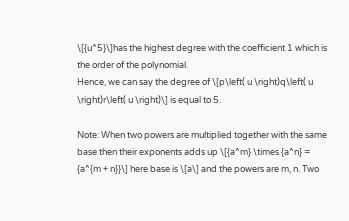\[{u^5}\]has the highest degree with the coefficient 1 which is the order of the polynomial.
Hence, we can say the degree of \[p\left( u \right)q\left( u \right)r\left( u \right)\] is equal to 5.

Note: When two powers are multiplied together with the same base then their exponents adds up \[{a^m} \times {a^n} = {a^{m + n}}\] here base is \[a\] and the powers are m, n. Two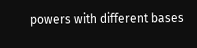powers with different bases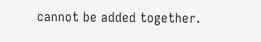cannot be added together.